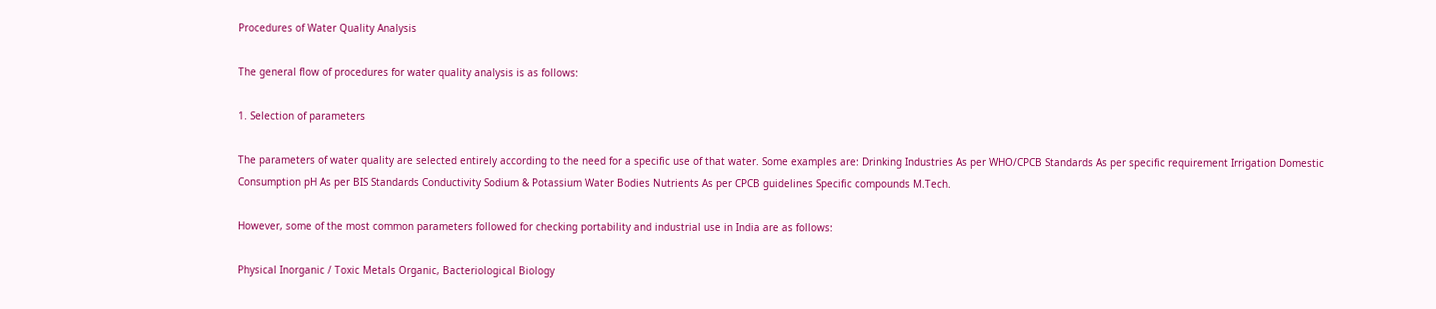Procedures of Water Quality Analysis

The general flow of procedures for water quality analysis is as follows:

1. Selection of parameters

The parameters of water quality are selected entirely according to the need for a specific use of that water. Some examples are: Drinking Industries As per WHO/CPCB Standards As per specific requirement Irrigation Domestic Consumption pH As per BIS Standards Conductivity Sodium & Potassium Water Bodies Nutrients As per CPCB guidelines Specific compounds M.Tech.

However, some of the most common parameters followed for checking portability and industrial use in India are as follows:

Physical Inorganic / Toxic Metals Organic, Bacteriological Biology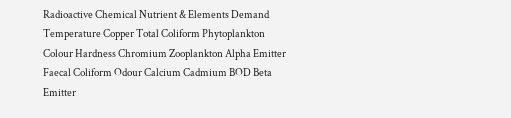Radioactive Chemical Nutrient & Elements Demand Temperature Copper Total Coliform Phytoplankton Colour Hardness Chromium Zooplankton Alpha Emitter Faecal Coliform Odour Calcium Cadmium BOD Beta Emitter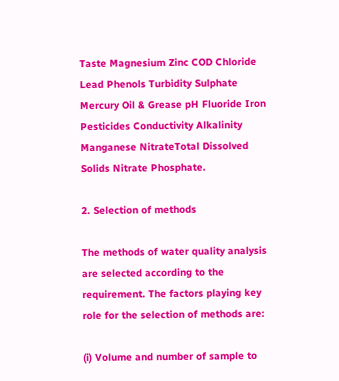Taste Magnesium Zinc COD Chloride Lead Phenols Turbidity Sulphate Mercury Oil & Grease pH Fluoride Iron Pesticides Conductivity Alkalinity Manganese NitrateTotal Dissolved Solids Nitrate Phosphate.

2. Selection of methods

The methods of water quality analysis are selected according to the requirement. The factors playing key role for the selection of methods are:

(i) Volume and number of sample to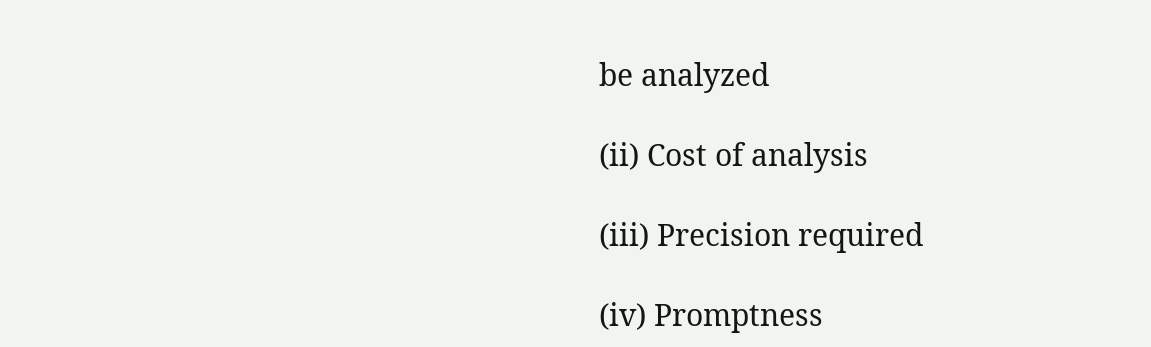be analyzed

(ii) Cost of analysis

(iii) Precision required

(iv) Promptness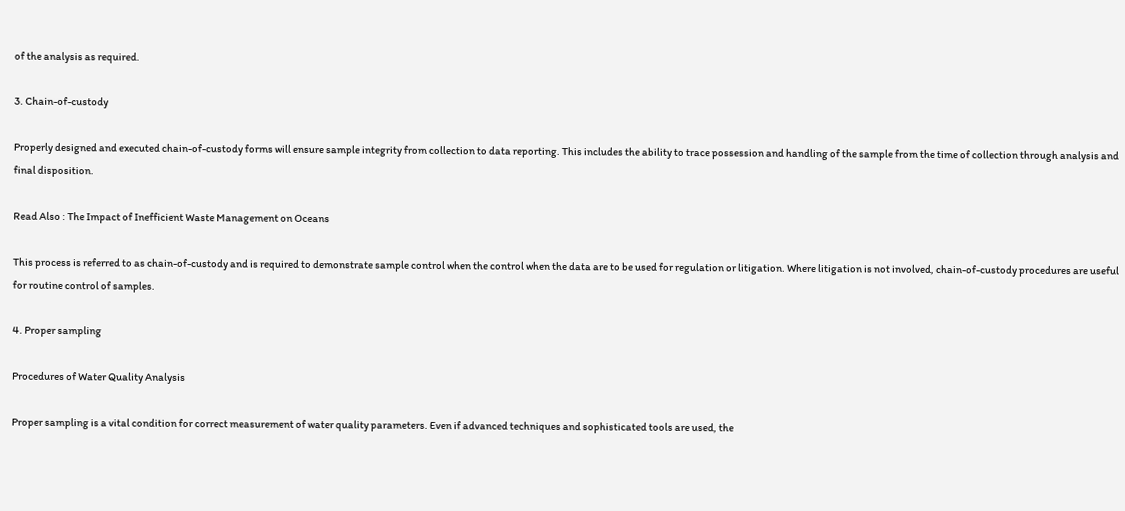of the analysis as required.

3. Chain-of-custody

Properly designed and executed chain-of-custody forms will ensure sample integrity from collection to data reporting. This includes the ability to trace possession and handling of the sample from the time of collection through analysis and final disposition.

Read Also : The Impact of Inefficient Waste Management on Oceans

This process is referred to as chain-of-custody and is required to demonstrate sample control when the control when the data are to be used for regulation or litigation. Where litigation is not involved, chain-of-custody procedures are useful for routine control of samples.

4. Proper sampling

Procedures of Water Quality Analysis

Proper sampling is a vital condition for correct measurement of water quality parameters. Even if advanced techniques and sophisticated tools are used, the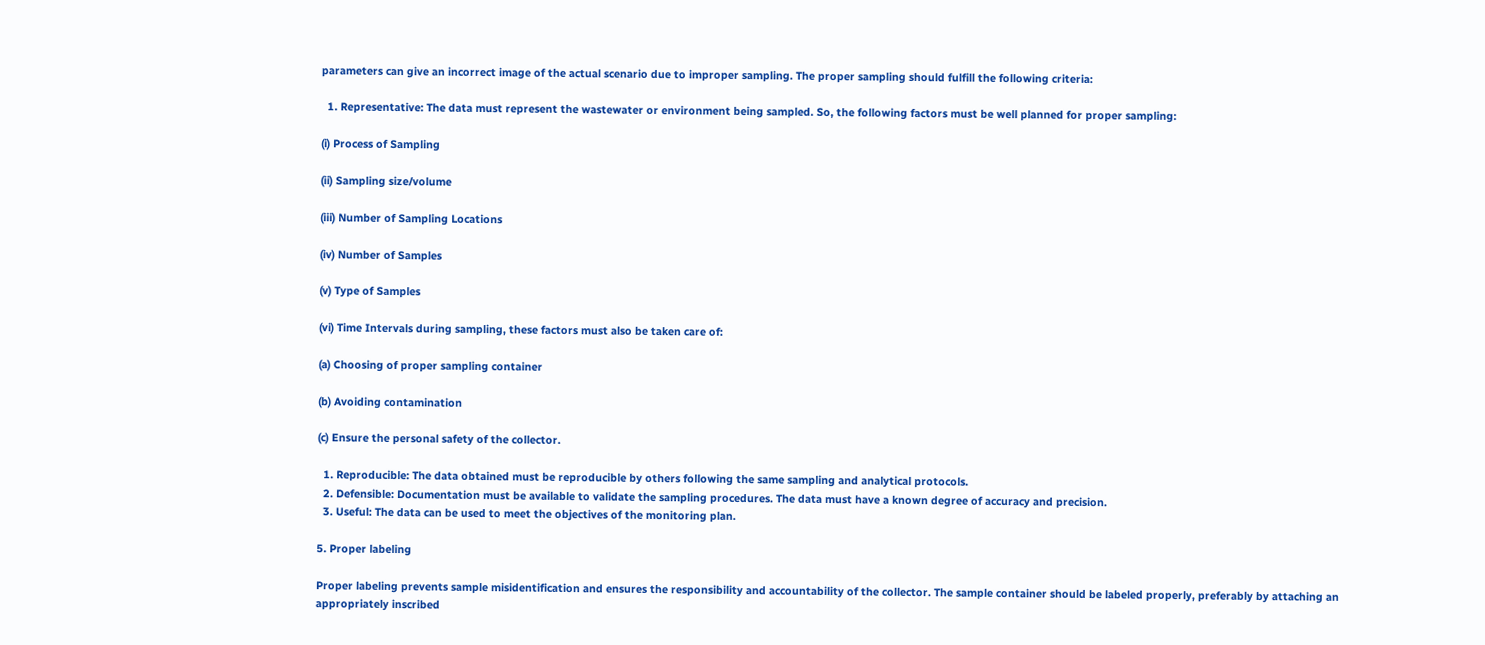parameters can give an incorrect image of the actual scenario due to improper sampling. The proper sampling should fulfill the following criteria:

  1. Representative: The data must represent the wastewater or environment being sampled. So, the following factors must be well planned for proper sampling:

(i) Process of Sampling

(ii) Sampling size/volume

(iii) Number of Sampling Locations

(iv) Number of Samples

(v) Type of Samples

(vi) Time Intervals during sampling, these factors must also be taken care of:

(a) Choosing of proper sampling container

(b) Avoiding contamination

(c) Ensure the personal safety of the collector.

  1. Reproducible: The data obtained must be reproducible by others following the same sampling and analytical protocols.
  2. Defensible: Documentation must be available to validate the sampling procedures. The data must have a known degree of accuracy and precision.
  3. Useful: The data can be used to meet the objectives of the monitoring plan.

5. Proper labeling

Proper labeling prevents sample misidentification and ensures the responsibility and accountability of the collector. The sample container should be labeled properly, preferably by attaching an appropriately inscribed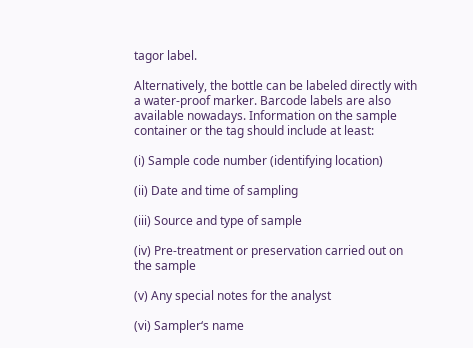tagor label.

Alternatively, the bottle can be labeled directly with a water-proof marker. Barcode labels are also available nowadays. Information on the sample container or the tag should include at least:

(i) Sample code number (identifying location)

(ii) Date and time of sampling

(iii) Source and type of sample

(iv) Pre-treatment or preservation carried out on the sample

(v) Any special notes for the analyst

(vi) Sampler‘s name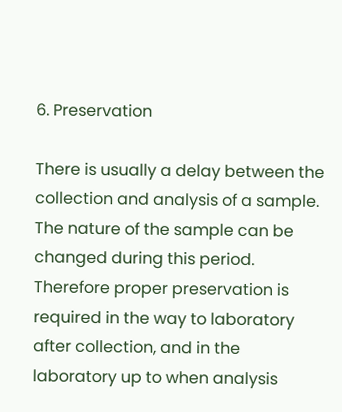6. Preservation

There is usually a delay between the collection and analysis of a sample. The nature of the sample can be changed during this period. Therefore proper preservation is required in the way to laboratory after collection, and in the laboratory up to when analysis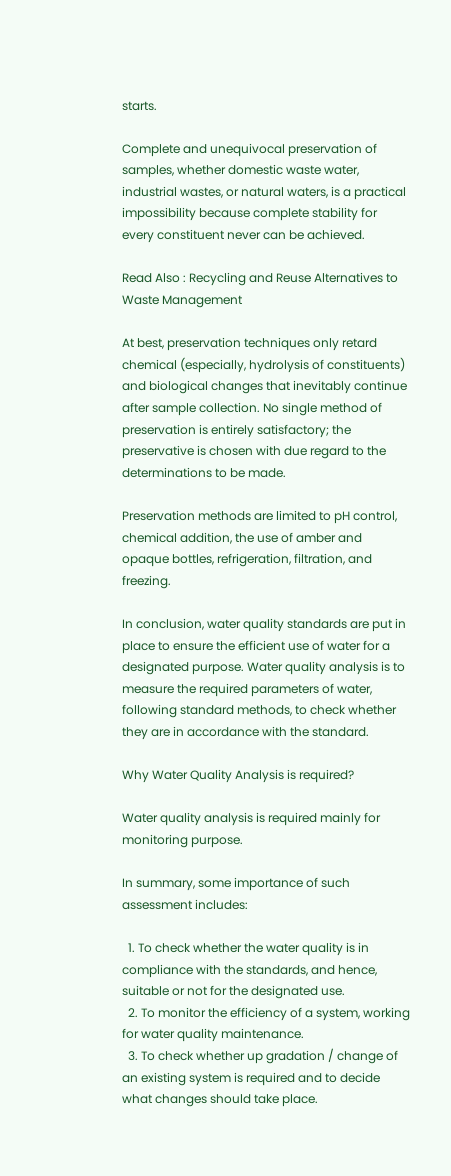starts.

Complete and unequivocal preservation of samples, whether domestic waste water, industrial wastes, or natural waters, is a practical impossibility because complete stability for every constituent never can be achieved.

Read Also : Recycling and Reuse Alternatives to Waste Management

At best, preservation techniques only retard chemical (especially, hydrolysis of constituents) and biological changes that inevitably continue after sample collection. No single method of preservation is entirely satisfactory; the preservative is chosen with due regard to the determinations to be made.

Preservation methods are limited to pH control, chemical addition, the use of amber and opaque bottles, refrigeration, filtration, and freezing.

In conclusion, water quality standards are put in place to ensure the efficient use of water for a designated purpose. Water quality analysis is to measure the required parameters of water, following standard methods, to check whether they are in accordance with the standard.

Why Water Quality Analysis is required?

Water quality analysis is required mainly for monitoring purpose.

In summary, some importance of such assessment includes:

  1. To check whether the water quality is in compliance with the standards, and hence, suitable or not for the designated use.
  2. To monitor the efficiency of a system, working for water quality maintenance.
  3. To check whether up gradation / change of an existing system is required and to decide what changes should take place.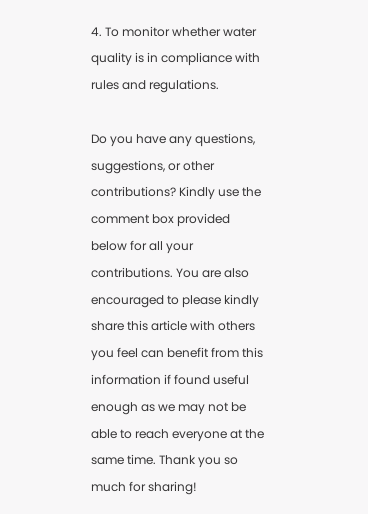4. To monitor whether water quality is in compliance with rules and regulations.

Do you have any questions, suggestions, or other contributions? Kindly use the comment box provided below for all your contributions. You are also encouraged to please kindly share this article with others you feel can benefit from this information if found useful enough as we may not be able to reach everyone at the same time. Thank you so much for sharing!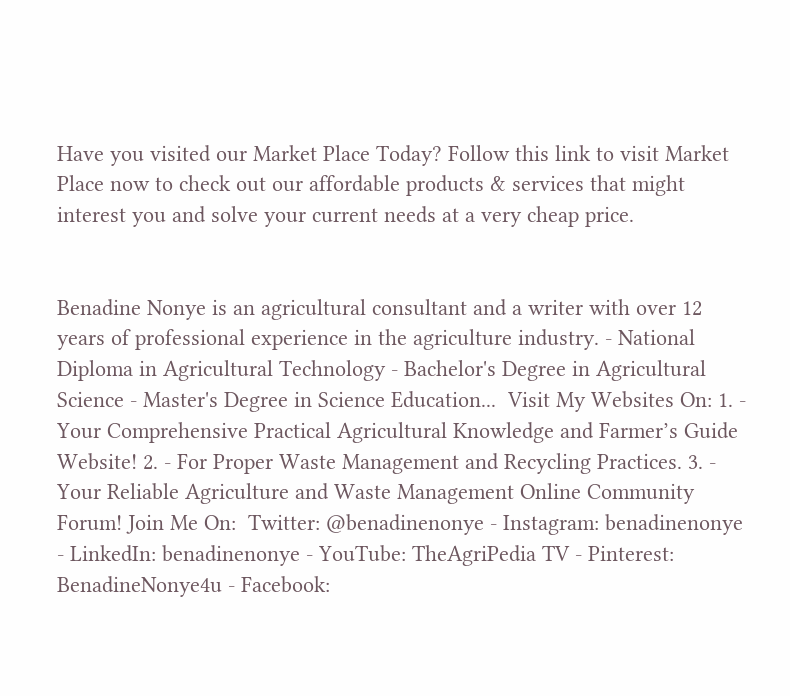Have you visited our Market Place Today? Follow this link to visit Market Place now to check out our affordable products & services that might interest you and solve your current needs at a very cheap price.


Benadine Nonye is an agricultural consultant and a writer with over 12 years of professional experience in the agriculture industry. - National Diploma in Agricultural Technology - Bachelor's Degree in Agricultural Science - Master's Degree in Science Education...  Visit My Websites On: 1. - Your Comprehensive Practical Agricultural Knowledge and Farmer’s Guide Website! 2. - For Proper Waste Management and Recycling Practices. 3. - Your Reliable Agriculture and Waste Management Online Community Forum! Join Me On:  Twitter: @benadinenonye - Instagram: benadinenonye - LinkedIn: benadinenonye - YouTube: TheAgriPedia TV - Pinterest: BenadineNonye4u - Facebook: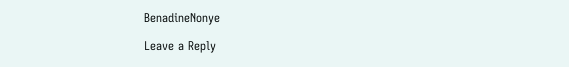BenadineNonye

Leave a Reply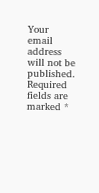Your email address will not be published. Required fields are marked *